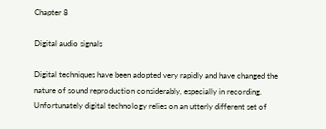Chapter 8

Digital audio signals

Digital techniques have been adopted very rapidly and have changed the nature of sound reproduction considerably, especially in recording. Unfortunately digital technology relies on an utterly different set of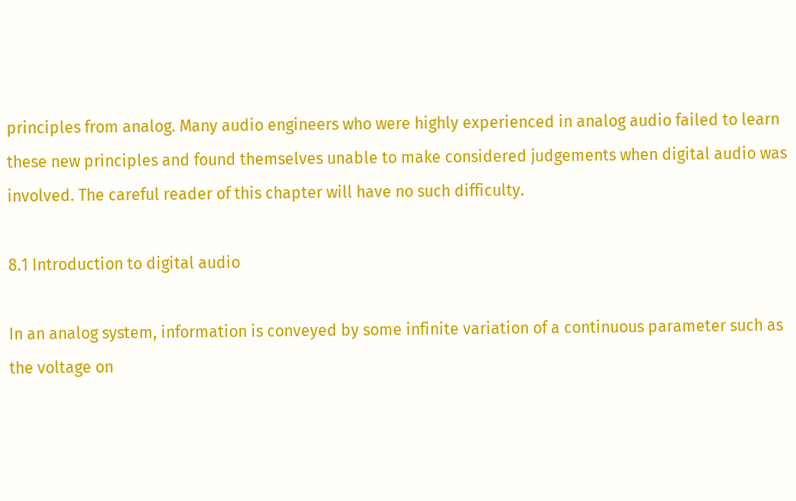principles from analog. Many audio engineers who were highly experienced in analog audio failed to learn these new principles and found themselves unable to make considered judgements when digital audio was involved. The careful reader of this chapter will have no such difficulty.

8.1 Introduction to digital audio

In an analog system, information is conveyed by some infinite variation of a continuous parameter such as the voltage on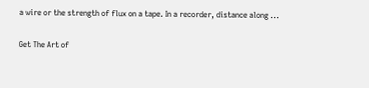a wire or the strength of flux on a tape. In a recorder, distance along ...

Get The Art of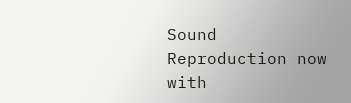Sound Reproduction now with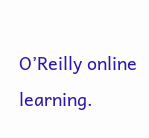O’Reilly online learning.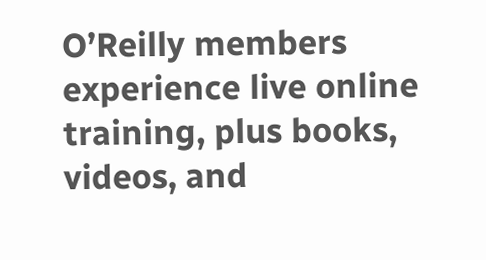O’Reilly members experience live online training, plus books, videos, and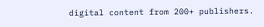digital content from 200+ publishers.